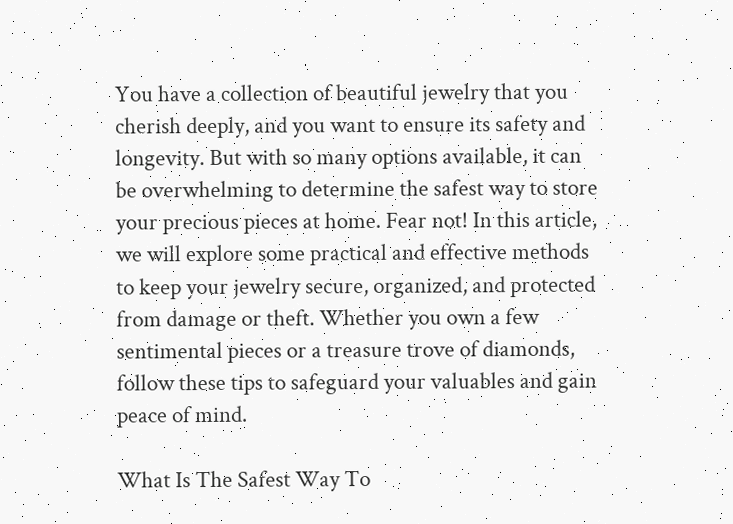You have a collection of beautiful jewelry that you cherish deeply, and you want to ensure its safety and longevity. But with so many options available, it can be overwhelming to determine the safest way to store your precious pieces at home. Fear not! In this article, we will explore some practical and effective methods to keep your jewelry secure, organized, and protected from damage or theft. Whether you own a few sentimental pieces or a treasure trove of diamonds, follow these tips to safeguard your valuables and gain peace of mind.

What Is The Safest Way To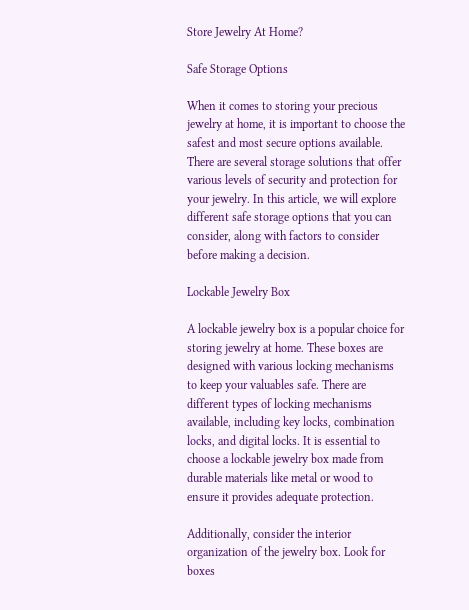Store Jewelry At Home?

Safe Storage Options

When it comes to storing your precious jewelry at home, it is important to choose the safest and most secure options available. There are several storage solutions that offer various levels of security and protection for your jewelry. In this article, we will explore different safe storage options that you can consider, along with factors to consider before making a decision.

Lockable Jewelry Box

A lockable jewelry box is a popular choice for storing jewelry at home. These boxes are designed with various locking mechanisms to keep your valuables safe. There are different types of locking mechanisms available, including key locks, combination locks, and digital locks. It is essential to choose a lockable jewelry box made from durable materials like metal or wood to ensure it provides adequate protection.

Additionally, consider the interior organization of the jewelry box. Look for boxes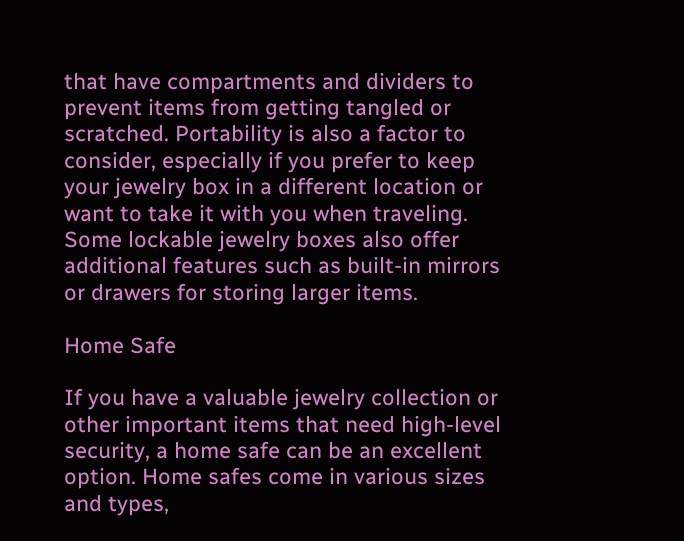that have compartments and dividers to prevent items from getting tangled or scratched. Portability is also a factor to consider, especially if you prefer to keep your jewelry box in a different location or want to take it with you when traveling. Some lockable jewelry boxes also offer additional features such as built-in mirrors or drawers for storing larger items.

Home Safe

If you have a valuable jewelry collection or other important items that need high-level security, a home safe can be an excellent option. Home safes come in various sizes and types,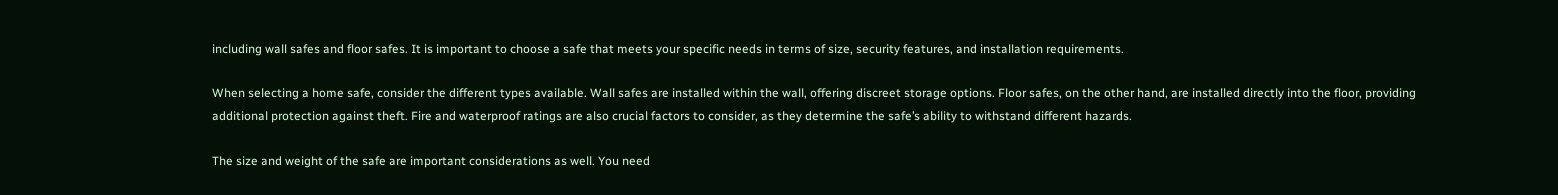including wall safes and floor safes. It is important to choose a safe that meets your specific needs in terms of size, security features, and installation requirements.

When selecting a home safe, consider the different types available. Wall safes are installed within the wall, offering discreet storage options. Floor safes, on the other hand, are installed directly into the floor, providing additional protection against theft. Fire and waterproof ratings are also crucial factors to consider, as they determine the safe’s ability to withstand different hazards.

The size and weight of the safe are important considerations as well. You need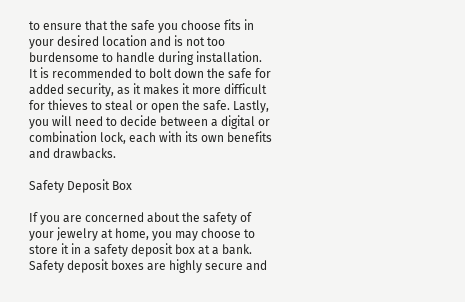to ensure that the safe you choose fits in your desired location and is not too burdensome to handle during installation. It is recommended to bolt down the safe for added security, as it makes it more difficult for thieves to steal or open the safe. Lastly, you will need to decide between a digital or combination lock, each with its own benefits and drawbacks.

Safety Deposit Box

If you are concerned about the safety of your jewelry at home, you may choose to store it in a safety deposit box at a bank. Safety deposit boxes are highly secure and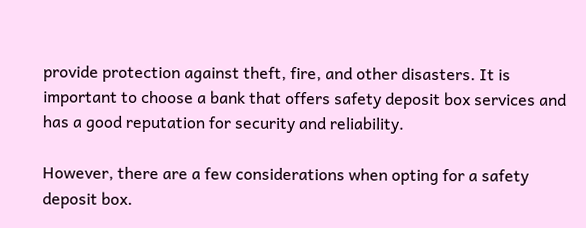provide protection against theft, fire, and other disasters. It is important to choose a bank that offers safety deposit box services and has a good reputation for security and reliability.

However, there are a few considerations when opting for a safety deposit box.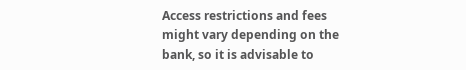Access restrictions and fees might vary depending on the bank, so it is advisable to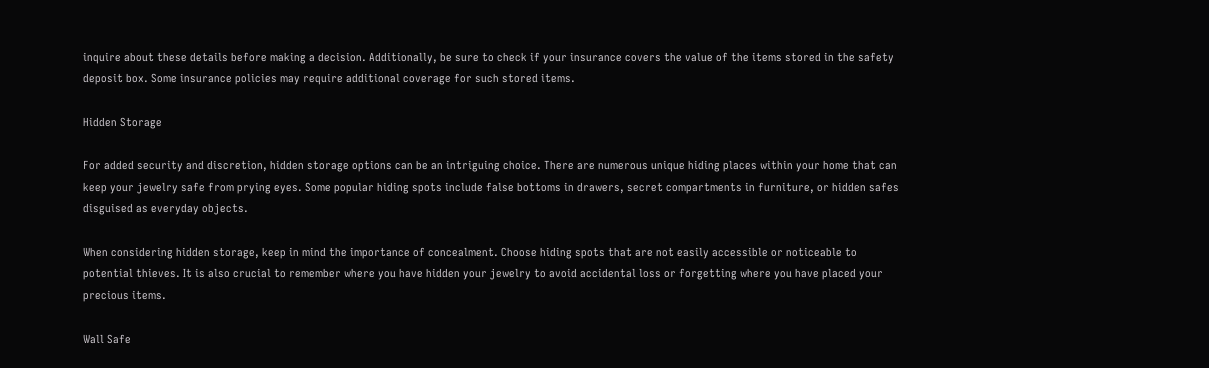inquire about these details before making a decision. Additionally, be sure to check if your insurance covers the value of the items stored in the safety deposit box. Some insurance policies may require additional coverage for such stored items.

Hidden Storage

For added security and discretion, hidden storage options can be an intriguing choice. There are numerous unique hiding places within your home that can keep your jewelry safe from prying eyes. Some popular hiding spots include false bottoms in drawers, secret compartments in furniture, or hidden safes disguised as everyday objects.

When considering hidden storage, keep in mind the importance of concealment. Choose hiding spots that are not easily accessible or noticeable to potential thieves. It is also crucial to remember where you have hidden your jewelry to avoid accidental loss or forgetting where you have placed your precious items.

Wall Safe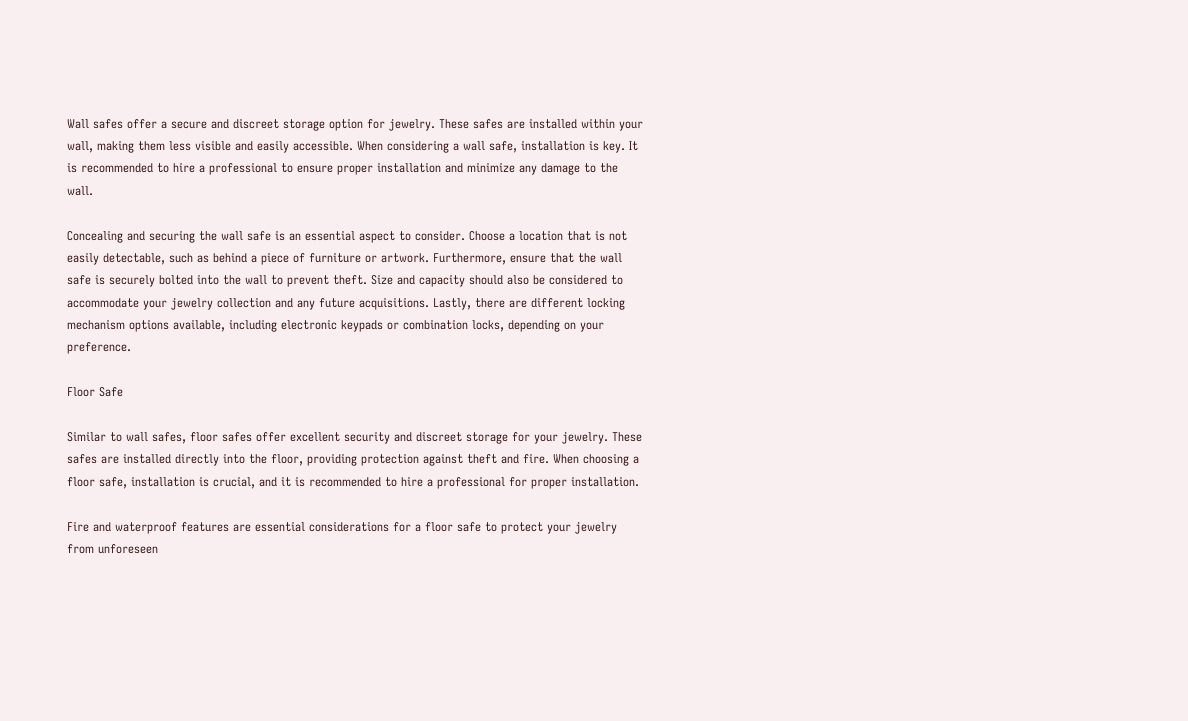Wall safes offer a secure and discreet storage option for jewelry. These safes are installed within your wall, making them less visible and easily accessible. When considering a wall safe, installation is key. It is recommended to hire a professional to ensure proper installation and minimize any damage to the wall.

Concealing and securing the wall safe is an essential aspect to consider. Choose a location that is not easily detectable, such as behind a piece of furniture or artwork. Furthermore, ensure that the wall safe is securely bolted into the wall to prevent theft. Size and capacity should also be considered to accommodate your jewelry collection and any future acquisitions. Lastly, there are different locking mechanism options available, including electronic keypads or combination locks, depending on your preference.

Floor Safe

Similar to wall safes, floor safes offer excellent security and discreet storage for your jewelry. These safes are installed directly into the floor, providing protection against theft and fire. When choosing a floor safe, installation is crucial, and it is recommended to hire a professional for proper installation.

Fire and waterproof features are essential considerations for a floor safe to protect your jewelry from unforeseen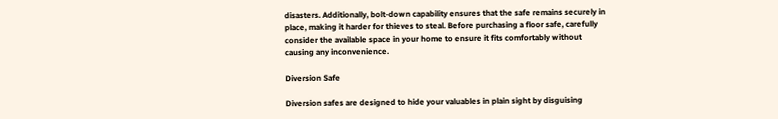disasters. Additionally, bolt-down capability ensures that the safe remains securely in place, making it harder for thieves to steal. Before purchasing a floor safe, carefully consider the available space in your home to ensure it fits comfortably without causing any inconvenience.

Diversion Safe

Diversion safes are designed to hide your valuables in plain sight by disguising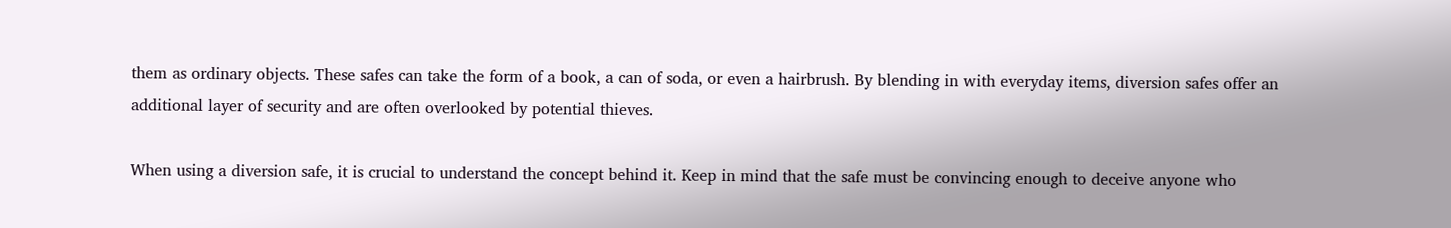them as ordinary objects. These safes can take the form of a book, a can of soda, or even a hairbrush. By blending in with everyday items, diversion safes offer an additional layer of security and are often overlooked by potential thieves.

When using a diversion safe, it is crucial to understand the concept behind it. Keep in mind that the safe must be convincing enough to deceive anyone who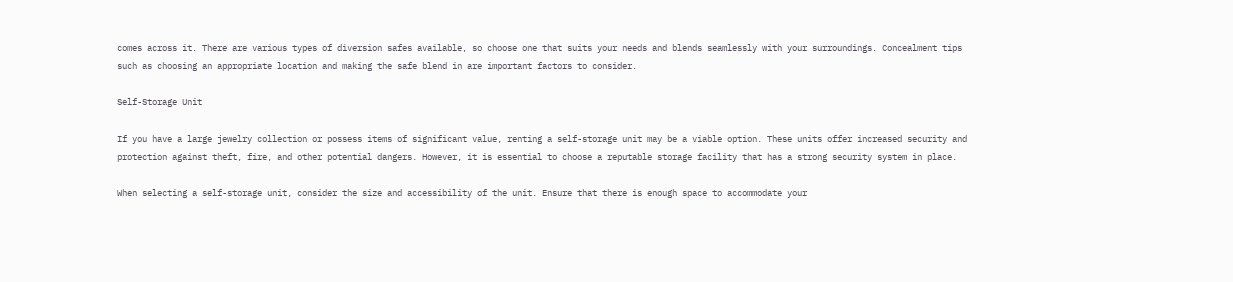comes across it. There are various types of diversion safes available, so choose one that suits your needs and blends seamlessly with your surroundings. Concealment tips such as choosing an appropriate location and making the safe blend in are important factors to consider.

Self-Storage Unit

If you have a large jewelry collection or possess items of significant value, renting a self-storage unit may be a viable option. These units offer increased security and protection against theft, fire, and other potential dangers. However, it is essential to choose a reputable storage facility that has a strong security system in place.

When selecting a self-storage unit, consider the size and accessibility of the unit. Ensure that there is enough space to accommodate your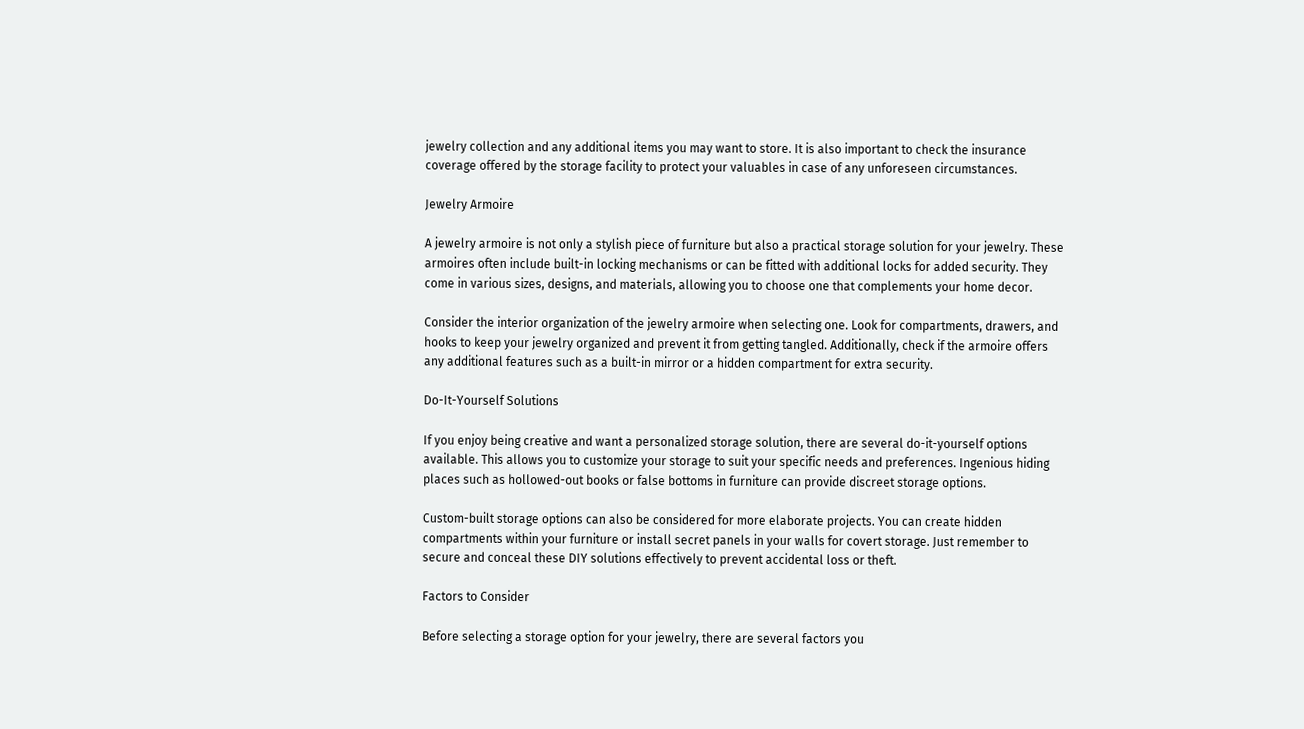jewelry collection and any additional items you may want to store. It is also important to check the insurance coverage offered by the storage facility to protect your valuables in case of any unforeseen circumstances.

Jewelry Armoire

A jewelry armoire is not only a stylish piece of furniture but also a practical storage solution for your jewelry. These armoires often include built-in locking mechanisms or can be fitted with additional locks for added security. They come in various sizes, designs, and materials, allowing you to choose one that complements your home decor.

Consider the interior organization of the jewelry armoire when selecting one. Look for compartments, drawers, and hooks to keep your jewelry organized and prevent it from getting tangled. Additionally, check if the armoire offers any additional features such as a built-in mirror or a hidden compartment for extra security.

Do-It-Yourself Solutions

If you enjoy being creative and want a personalized storage solution, there are several do-it-yourself options available. This allows you to customize your storage to suit your specific needs and preferences. Ingenious hiding places such as hollowed-out books or false bottoms in furniture can provide discreet storage options.

Custom-built storage options can also be considered for more elaborate projects. You can create hidden compartments within your furniture or install secret panels in your walls for covert storage. Just remember to secure and conceal these DIY solutions effectively to prevent accidental loss or theft.

Factors to Consider

Before selecting a storage option for your jewelry, there are several factors you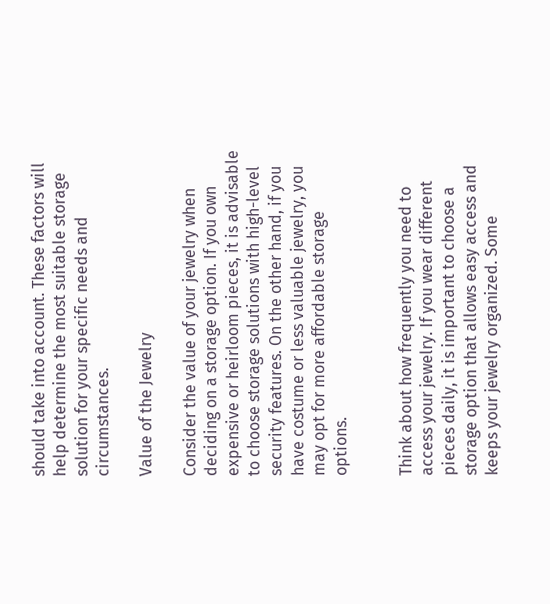should take into account. These factors will help determine the most suitable storage solution for your specific needs and circumstances.

Value of the Jewelry

Consider the value of your jewelry when deciding on a storage option. If you own expensive or heirloom pieces, it is advisable to choose storage solutions with high-level security features. On the other hand, if you have costume or less valuable jewelry, you may opt for more affordable storage options.


Think about how frequently you need to access your jewelry. If you wear different pieces daily, it is important to choose a storage option that allows easy access and keeps your jewelry organized. Some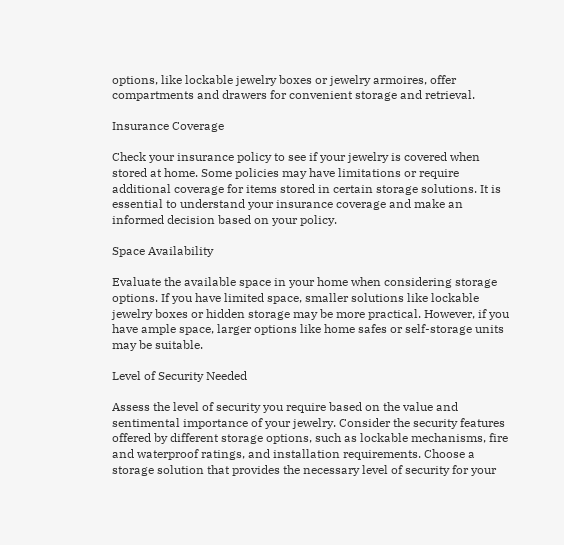options, like lockable jewelry boxes or jewelry armoires, offer compartments and drawers for convenient storage and retrieval.

Insurance Coverage

Check your insurance policy to see if your jewelry is covered when stored at home. Some policies may have limitations or require additional coverage for items stored in certain storage solutions. It is essential to understand your insurance coverage and make an informed decision based on your policy.

Space Availability

Evaluate the available space in your home when considering storage options. If you have limited space, smaller solutions like lockable jewelry boxes or hidden storage may be more practical. However, if you have ample space, larger options like home safes or self-storage units may be suitable.

Level of Security Needed

Assess the level of security you require based on the value and sentimental importance of your jewelry. Consider the security features offered by different storage options, such as lockable mechanisms, fire and waterproof ratings, and installation requirements. Choose a storage solution that provides the necessary level of security for your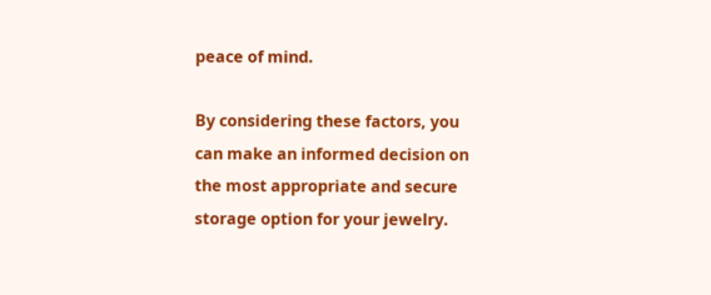peace of mind.

By considering these factors, you can make an informed decision on the most appropriate and secure storage option for your jewelry.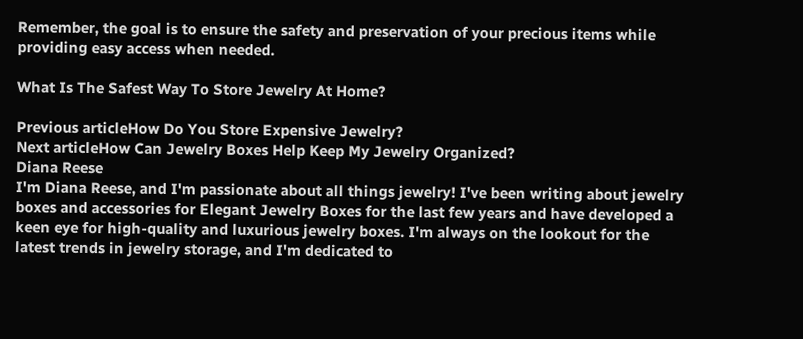Remember, the goal is to ensure the safety and preservation of your precious items while providing easy access when needed.

What Is The Safest Way To Store Jewelry At Home?

Previous articleHow Do You Store Expensive Jewelry?
Next articleHow Can Jewelry Boxes Help Keep My Jewelry Organized?
Diana Reese
I'm Diana Reese, and I'm passionate about all things jewelry! I've been writing about jewelry boxes and accessories for Elegant Jewelry Boxes for the last few years and have developed a keen eye for high-quality and luxurious jewelry boxes. I'm always on the lookout for the latest trends in jewelry storage, and I'm dedicated to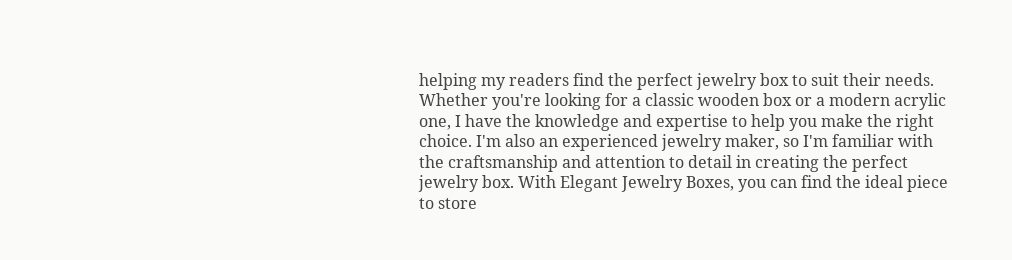helping my readers find the perfect jewelry box to suit their needs. Whether you're looking for a classic wooden box or a modern acrylic one, I have the knowledge and expertise to help you make the right choice. I'm also an experienced jewelry maker, so I'm familiar with the craftsmanship and attention to detail in creating the perfect jewelry box. With Elegant Jewelry Boxes, you can find the ideal piece to store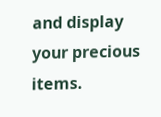and display your precious items.